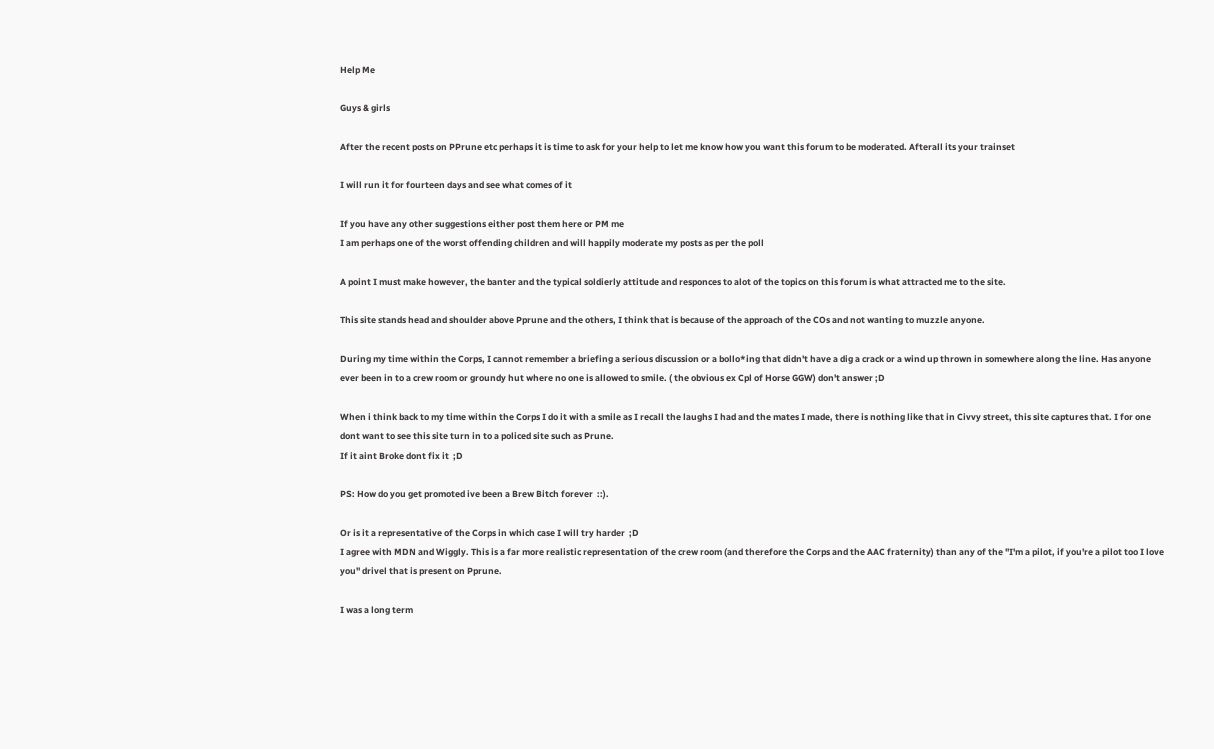Help Me

Guys & girls

After the recent posts on PPrune etc perhaps it is time to ask for your help to let me know how you want this forum to be moderated. Afterall its your trainset

I will run it for fourteen days and see what comes of it

If you have any other suggestions either post them here or PM me
I am perhaps one of the worst offending children and will happily moderate my posts as per the poll

A point I must make however, the banter and the typical soldierly attitude and responces to alot of the topics on this forum is what attracted me to the site.

This site stands head and shoulder above Pprune and the others, I think that is because of the approach of the COs and not wanting to muzzle anyone.

During my time within the Corps, I cannot remember a briefing a serious discussion or a bollo*ing that didn't have a dig a crack or a wind up thrown in somewhere along the line. Has anyone ever been in to a crew room or groundy hut where no one is allowed to smile. ( the obvious ex Cpl of Horse GGW) don't answer ;D

When i think back to my time within the Corps I do it with a smile as I recall the laughs I had and the mates I made, there is nothing like that in Civvy street, this site captures that. I for one dont want to see this site turn in to a policed site such as Prune.
If it aint Broke dont fix it  ;D

PS: How do you get promoted ive been a Brew Bitch forever  ::).

Or is it a representative of the Corps in which case I will try harder  ;D
I agree with MDN and Wiggly. This is a far more realistic representation of the crew room (and therefore the Corps and the AAC fraternity) than any of the "I'm a pilot, if you're a pilot too I love you" drivel that is present on Pprune.

I was a long term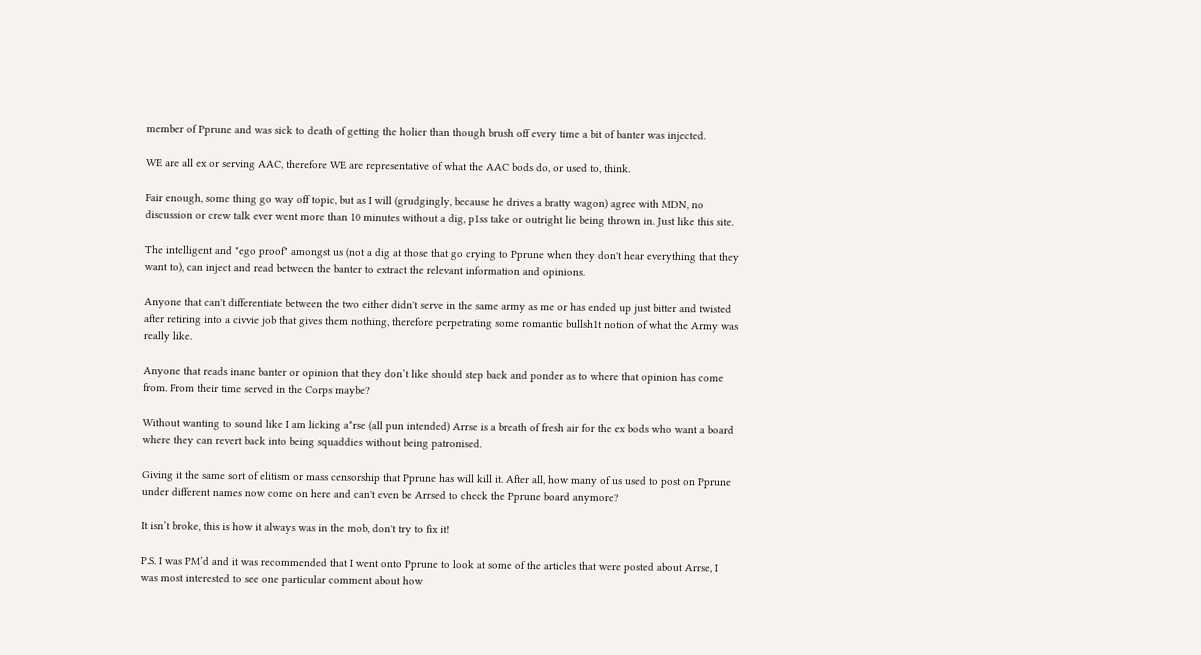member of Pprune and was sick to death of getting the holier than though brush off every time a bit of banter was injected.

WE are all ex or serving AAC, therefore WE are representative of what the AAC bods do, or used to, think.

Fair enough, some thing go way off topic, but as I will (grudgingly, because he drives a bratty wagon) agree with MDN, no discussion or crew talk ever went more than 10 minutes without a dig, p1ss take or outright lie being thrown in. Just like this site.

The intelligent and "ego proof" amongst us (not a dig at those that go crying to Pprune when they don't hear everything that they want to), can inject and read between the banter to extract the relevant information and opinions.

Anyone that can't differentiate between the two either didn't serve in the same army as me or has ended up just bitter and twisted after retiring into a civvie job that gives them nothing, therefore perpetrating some romantic bullsh1t notion of what the Army was really like.

Anyone that reads inane banter or opinion that they don’t like should step back and ponder as to where that opinion has come from. From their time served in the Corps maybe?

Without wanting to sound like I am licking a*rse (all pun intended) Arrse is a breath of fresh air for the ex bods who want a board where they can revert back into being squaddies without being patronised.

Giving it the same sort of elitism or mass censorship that Pprune has will kill it. After all, how many of us used to post on Pprune under different names now come on here and can't even be Arrsed to check the Pprune board anymore?

It isn’t broke, this is how it always was in the mob, don't try to fix it!

P.S. I was PM’d and it was recommended that I went onto Pprune to look at some of the articles that were posted about Arrse, I was most interested to see one particular comment about how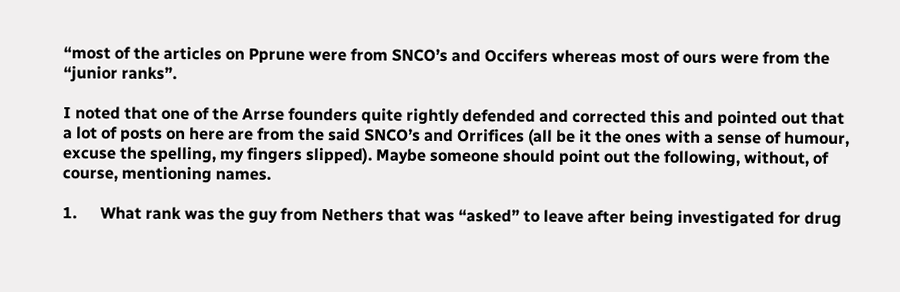“most of the articles on Pprune were from SNCO’s and Occifers whereas most of ours were from the “junior ranks”.

I noted that one of the Arrse founders quite rightly defended and corrected this and pointed out that a lot of posts on here are from the said SNCO’s and Orrifices (all be it the ones with a sense of humour, excuse the spelling, my fingers slipped). Maybe someone should point out the following, without, of course, mentioning names.

1.      What rank was the guy from Nethers that was “asked” to leave after being investigated for drug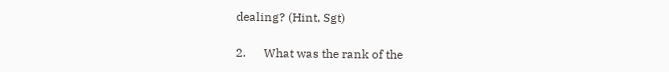dealing? (Hint, Sgt)

2.      What was the rank of the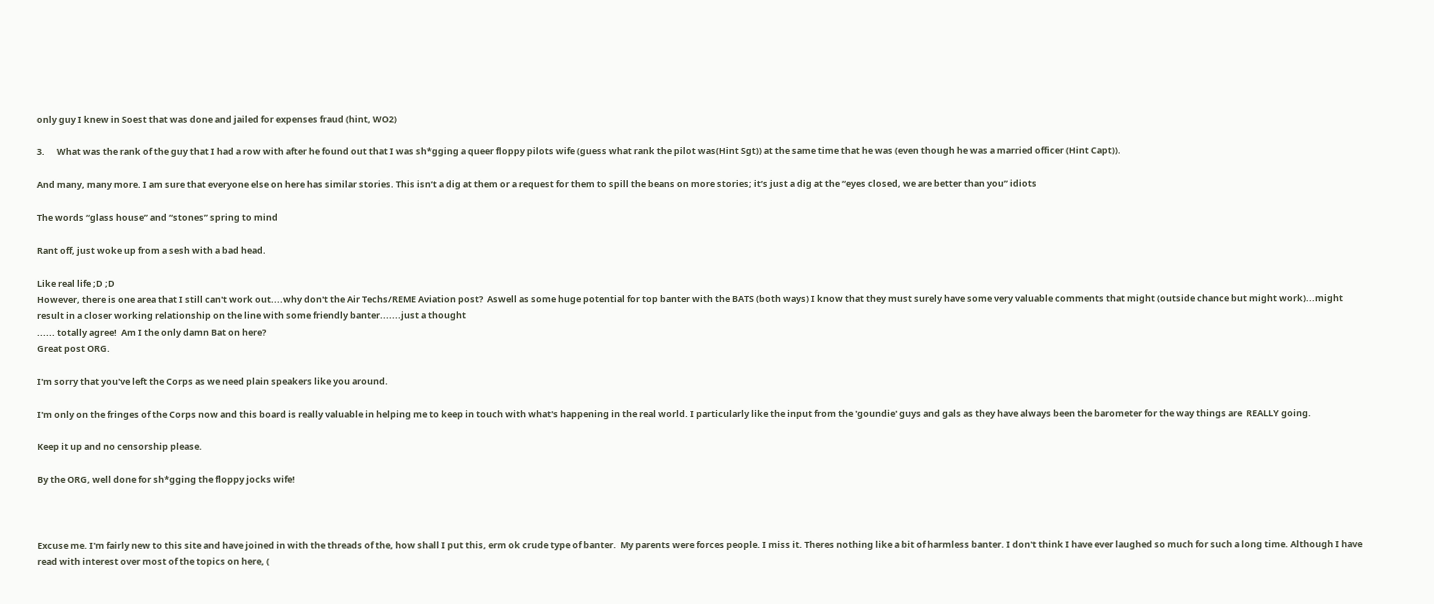only guy I knew in Soest that was done and jailed for expenses fraud (hint, WO2)

3.      What was the rank of the guy that I had a row with after he found out that I was sh*gging a queer floppy pilots wife (guess what rank the pilot was(Hint Sgt)) at the same time that he was (even though he was a married officer (Hint Capt)).

And many, many more. I am sure that everyone else on here has similar stories. This isn’t a dig at them or a request for them to spill the beans on more stories; it’s just a dig at the “eyes closed, we are better than you” idiots

The words “glass house” and “stones” spring to mind

Rant off, just woke up from a sesh with a bad head.

Like real life ;D ;D
However, there is one area that I still can't work out....why don't the Air Techs/REME Aviation post?  Aswell as some huge potential for top banter with the BATS (both ways) I know that they must surely have some very valuable comments that might (outside chance but might work)...might result in a closer working relationship on the line with some friendly banter.......just a thought
...... totally agree!  Am I the only damn Bat on here?
Great post ORG.

I'm sorry that you've left the Corps as we need plain speakers like you around.

I'm only on the fringes of the Corps now and this board is really valuable in helping me to keep in touch with what's happening in the real world. I particularly like the input from the 'goundie' guys and gals as they have always been the barometer for the way things are  REALLY going.

Keep it up and no censorship please.

By the ORG, well done for sh*gging the floppy jocks wife!



Excuse me. I'm fairly new to this site and have joined in with the threads of the, how shall I put this, erm ok crude type of banter.  My parents were forces people. I miss it. Theres nothing like a bit of harmless banter. I don't think I have ever laughed so much for such a long time. Although I have read with interest over most of the topics on here, (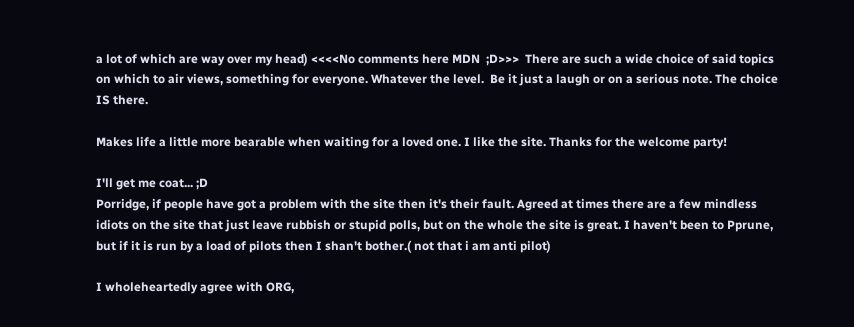a lot of which are way over my head) <<<<No comments here MDN  ;D>>>  There are such a wide choice of said topics on which to air views, something for everyone. Whatever the level.  Be it just a laugh or on a serious note. The choice IS there.

Makes life a little more bearable when waiting for a loved one. I like the site. Thanks for the welcome party!

I'll get me coat... ;D
Porridge, if people have got a problem with the site then it's their fault. Agreed at times there are a few mindless idiots on the site that just leave rubbish or stupid polls, but on the whole the site is great. I haven't been to Pprune, but if it is run by a load of pilots then I shan't bother.( not that i am anti pilot)

I wholeheartedly agree with ORG,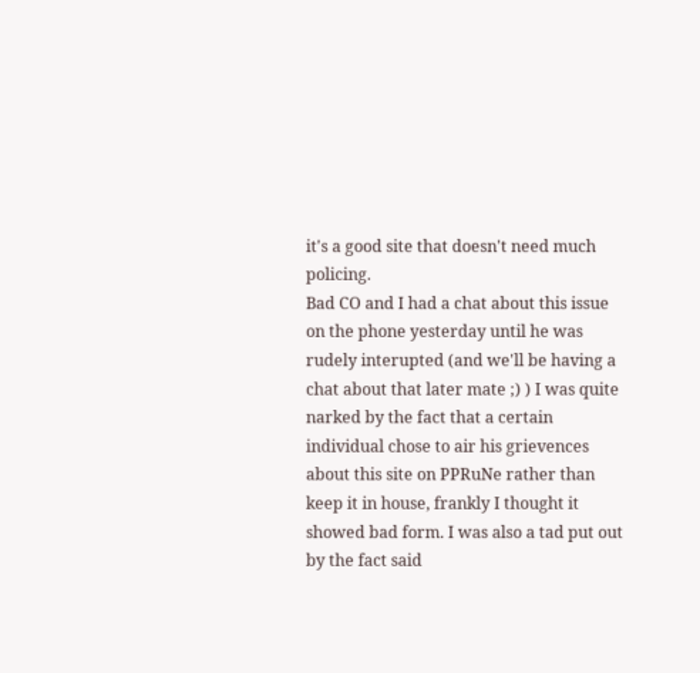it's a good site that doesn't need much policing.
Bad CO and I had a chat about this issue on the phone yesterday until he was rudely interupted (and we'll be having a chat about that later mate ;) ) I was quite narked by the fact that a certain individual chose to air his grievences about this site on PPRuNe rather than keep it in house, frankly I thought it showed bad form. I was also a tad put out by the fact said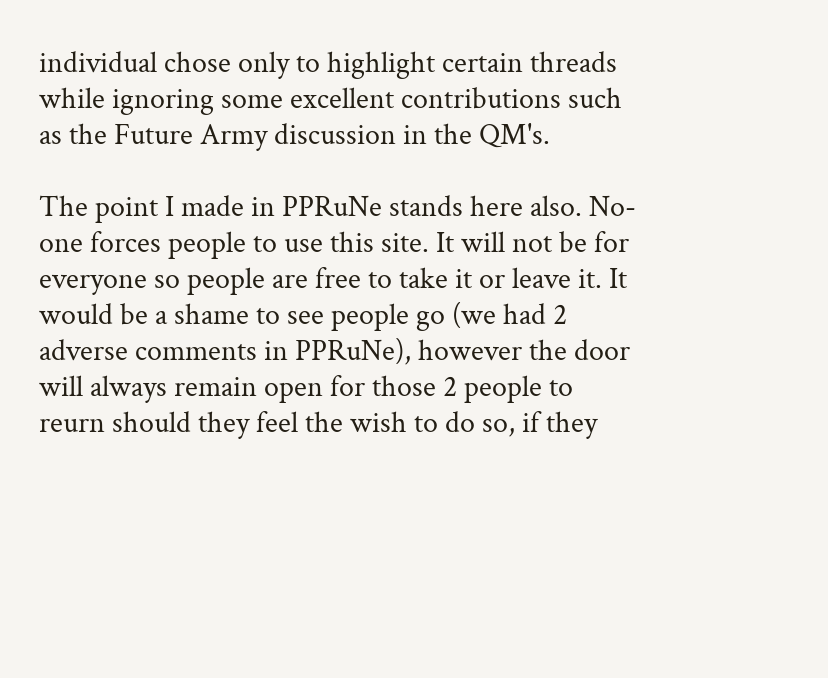individual chose only to highlight certain threads while ignoring some excellent contributions such as the Future Army discussion in the QM's.

The point I made in PPRuNe stands here also. No-one forces people to use this site. It will not be for everyone so people are free to take it or leave it. It would be a shame to see people go (we had 2 adverse comments in PPRuNe), however the door will always remain open for those 2 people to reurn should they feel the wish to do so, if they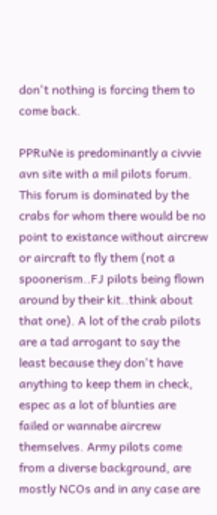don't nothing is forcing them to come back.

PPRuNe is predominantly a civvie avn site with a mil pilots forum. This forum is dominated by the crabs for whom there would be no point to existance without aircrew or aircraft to fly them (not a spoonerism..FJ pilots being flown around by their kit..think about that one). A lot of the crab pilots are a tad arrogant to say the least because they don't have anything to keep them in check, espec as a lot of blunties are failed or wannabe aircrew themselves. Army pilots come from a diverse background, are mostly NCOs and in any case are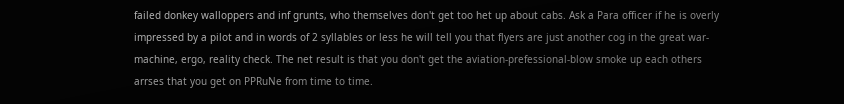failed donkey walloppers and inf grunts, who themselves don't get too het up about cabs. Ask a Para officer if he is overly impressed by a pilot and in words of 2 syllables or less he will tell you that flyers are just another cog in the great war-machine, ergo, reality check. The net result is that you don't get the aviation-prefessional-blow smoke up each others arrses that you get on PPRuNe from time to time.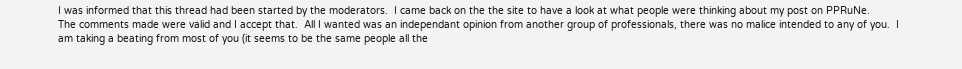I was informed that this thread had been started by the moderators.  I came back on the the site to have a look at what people were thinking about my post on PPRuNe.
The comments made were valid and I accept that.  All I wanted was an independant opinion from another group of professionals, there was no malice intended to any of you.  I am taking a beating from most of you (it seems to be the same people all the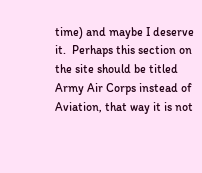time) and maybe I deserve it.  Perhaps this section on the site should be titled Army Air Corps instead of Aviation, that way it is not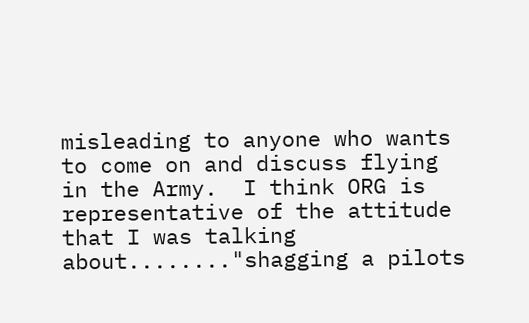misleading to anyone who wants to come on and discuss flying in the Army.  I think ORG is representative of the attitude that I was talking about........"shagging a pilots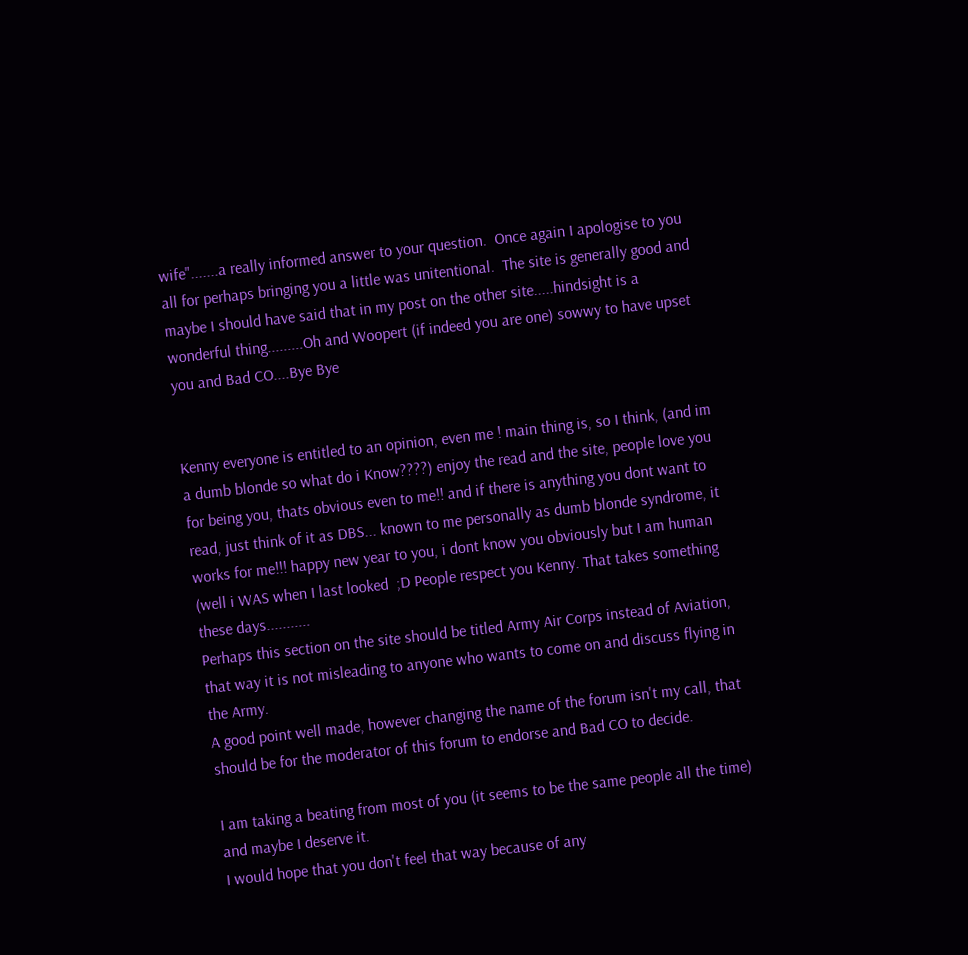wife".......a really informed answer to your question.  Once again I apologise to you all for perhaps bringing you a little was unitentional.  The site is generally good and maybe I should have said that in my post on the other site.....hindsight is a wonderful thing.........Oh and Woopert (if indeed you are one) sowwy to have upset you and Bad CO....Bye Bye


Kenny everyone is entitled to an opinion, even me ! main thing is, so I think, (and im a dumb blonde so what do i Know????) enjoy the read and the site, people love you for being you, thats obvious even to me!! and if there is anything you dont want to read, just think of it as DBS... known to me personally as dumb blonde syndrome, it works for me!!! happy new year to you, i dont know you obviously but I am human (well i WAS when I last looked  ;D People respect you Kenny. That takes something these days...........
Perhaps this section on the site should be titled Army Air Corps instead of Aviation, that way it is not misleading to anyone who wants to come on and discuss flying in the Army.
A good point well made, however changing the name of the forum isn't my call, that should be for the moderator of this forum to endorse and Bad CO to decide.

I am taking a beating from most of you (it seems to be the same people all the time) and maybe I deserve it.
I would hope that you don't feel that way because of any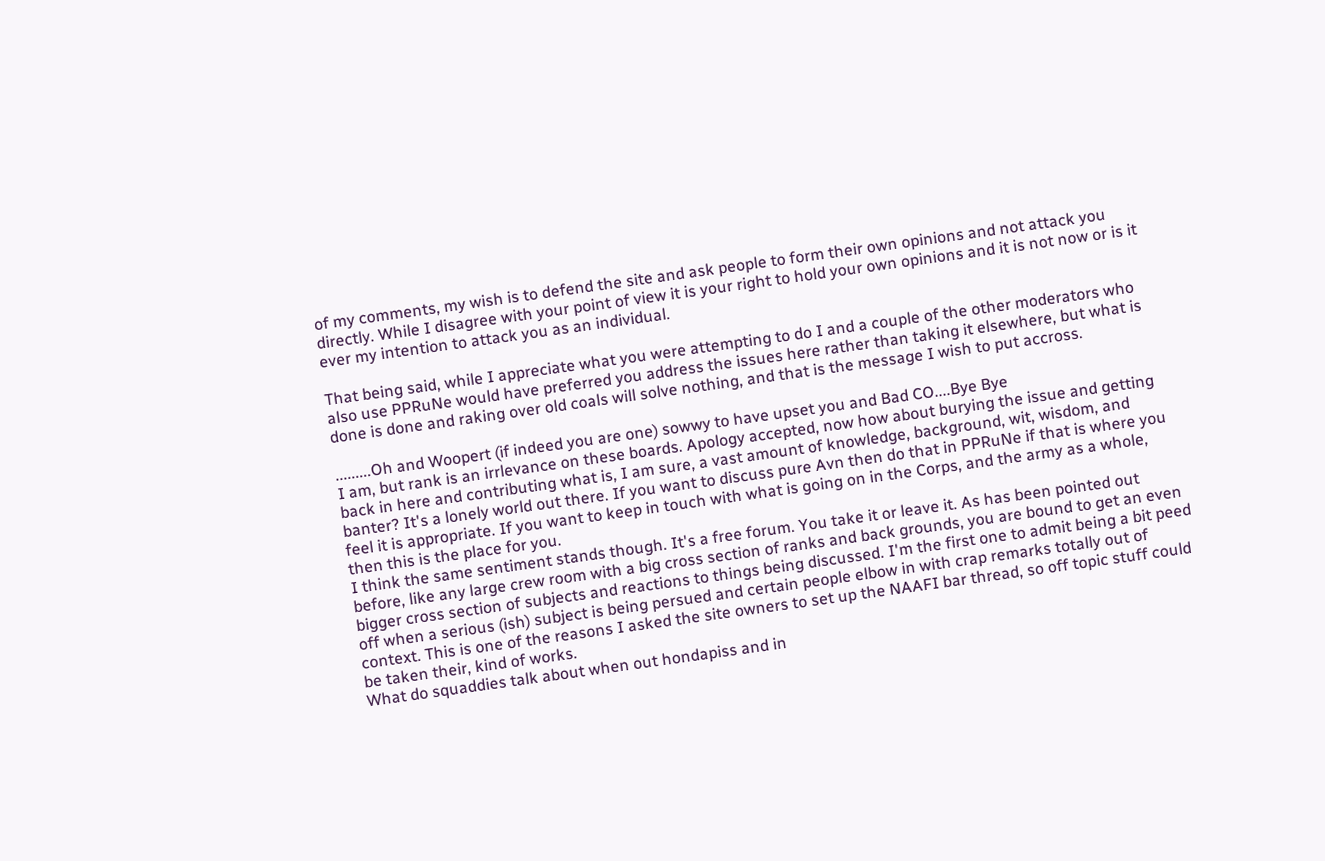of my comments, my wish is to defend the site and ask people to form their own opinions and not attack you directly. While I disagree with your point of view it is your right to hold your own opinions and it is not now or is it ever my intention to attack you as an individual.

That being said, while I appreciate what you were attempting to do I and a couple of the other moderators who also use PPRuNe would have preferred you address the issues here rather than taking it elsewhere, but what is done is done and raking over old coals will solve nothing, and that is the message I wish to put accross.

.........Oh and Woopert (if indeed you are one) sowwy to have upset you and Bad CO....Bye Bye
I am, but rank is an irrlevance on these boards. Apology accepted, now how about burying the issue and getting back in here and contributing what is, I am sure, a vast amount of knowledge, background, wit, wisdom, and banter? It's a lonely world out there. If you want to discuss pure Avn then do that in PPRuNe if that is where you feel it is appropriate. If you want to keep in touch with what is going on in the Corps, and the army as a whole, then this is the place for you.
I think the same sentiment stands though. It's a free forum. You take it or leave it. As has been pointed out before, like any large crew room with a big cross section of ranks and back grounds, you are bound to get an even bigger cross section of subjects and reactions to things being discussed. I'm the first one to admit being a bit peed off when a serious (ish) subject is being persued and certain people elbow in with crap remarks totally out of context. This is one of the reasons I asked the site owners to set up the NAAFI bar thread, so off topic stuff could be taken their, kind of works.
What do squaddies talk about when out hondapiss and in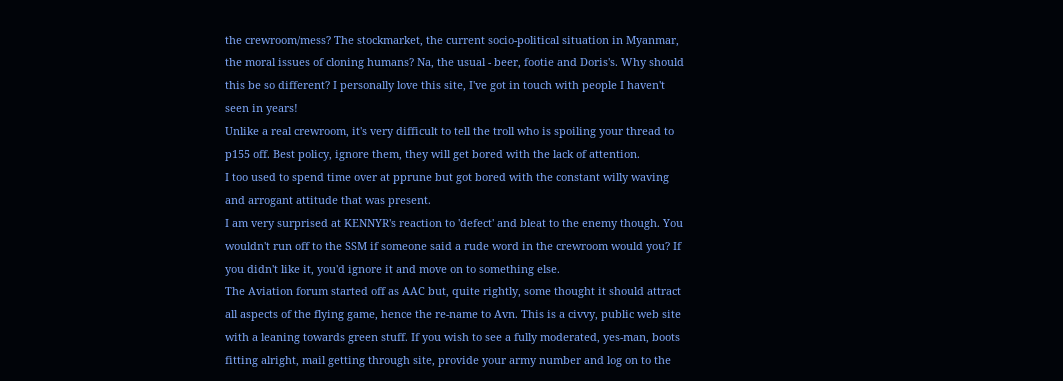the crewroom/mess? The stockmarket, the current socio-political situation in Myanmar, the moral issues of cloning humans? Na, the usual - beer, footie and Doris's. Why should this be so different? I personally love this site, I've got in touch with people I haven't seen in years!
Unlike a real crewroom, it's very difficult to tell the troll who is spoiling your thread to p155 off. Best policy, ignore them, they will get bored with the lack of attention.
I too used to spend time over at pprune but got bored with the constant willy waving and arrogant attitude that was present.
I am very surprised at KENNYR's reaction to 'defect' and bleat to the enemy though. You wouldn't run off to the SSM if someone said a rude word in the crewroom would you? If you didn't like it, you'd ignore it and move on to something else.
The Aviation forum started off as AAC but, quite rightly, some thought it should attract all aspects of the flying game, hence the re-name to Avn. This is a civvy, public web site with a leaning towards green stuff. If you wish to see a fully moderated, yes-man, boots fitting alright, mail getting through site, provide your army number and log on to the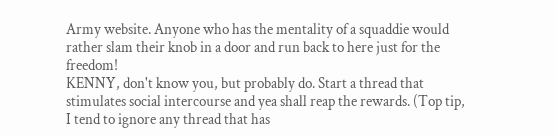Army website. Anyone who has the mentality of a squaddie would rather slam their knob in a door and run back to here just for the freedom!
KENNY, don't know you, but probably do. Start a thread that stimulates social intercourse and yea shall reap the rewards. (Top tip, I tend to ignore any thread that has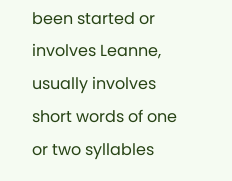been started or involves Leanne, usually involves short words of one or two syllables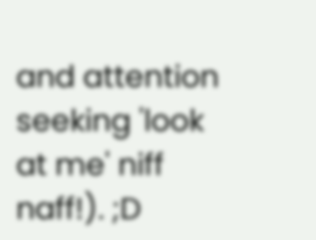and attention seeking 'look at me' niff naff!). ;D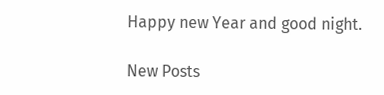Happy new Year and good night.

New Posts